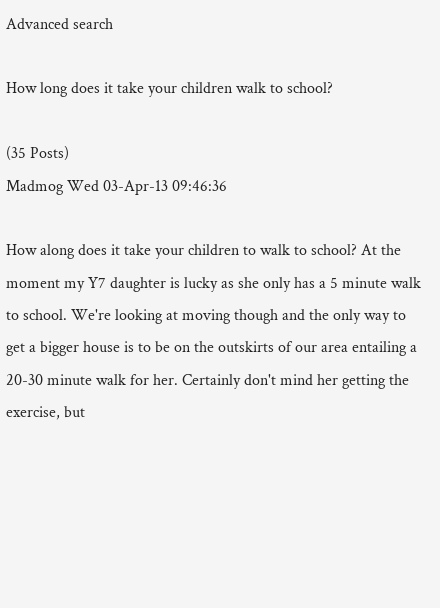Advanced search

How long does it take your children walk to school?

(35 Posts)
Madmog Wed 03-Apr-13 09:46:36

How along does it take your children to walk to school? At the moment my Y7 daughter is lucky as she only has a 5 minute walk to school. We're looking at moving though and the only way to get a bigger house is to be on the outskirts of our area entailing a 20-30 minute walk for her. Certainly don't mind her getting the exercise, but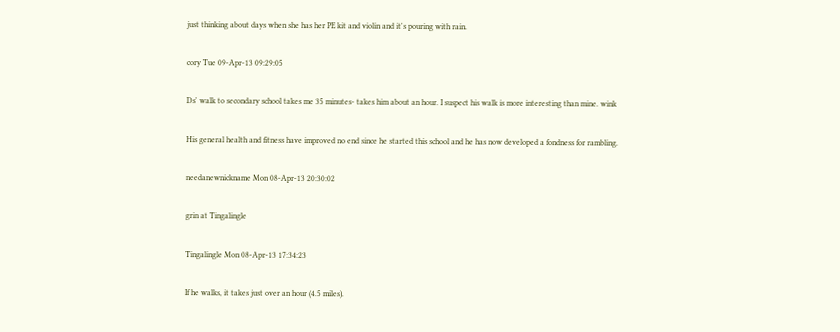just thinking about days when she has her PE kit and violin and it's pouring with rain.

cory Tue 09-Apr-13 09:29:05

Ds' walk to secondary school takes me 35 minutes- takes him about an hour. I suspect his walk is more interesting than mine. wink

His general health and fitness have improved no end since he started this school and he has now developed a fondness for rambling.

needanewnickname Mon 08-Apr-13 20:30:02

grin at Tingalingle

Tingalingle Mon 08-Apr-13 17:34:23

If he walks, it takes just over an hour (4.5 miles).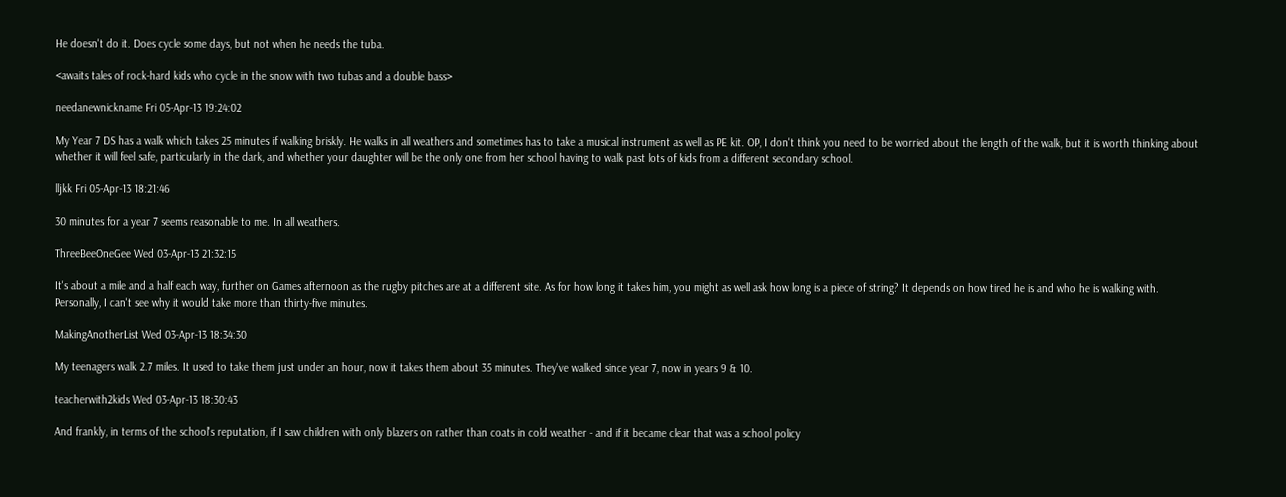He doesn't do it. Does cycle some days, but not when he needs the tuba.

<awaits tales of rock-hard kids who cycle in the snow with two tubas and a double bass>

needanewnickname Fri 05-Apr-13 19:24:02

My Year 7 DS has a walk which takes 25 minutes if walking briskly. He walks in all weathers and sometimes has to take a musical instrument as well as PE kit. OP, I don't think you need to be worried about the length of the walk, but it is worth thinking about whether it will feel safe, particularly in the dark, and whether your daughter will be the only one from her school having to walk past lots of kids from a different secondary school.

lljkk Fri 05-Apr-13 18:21:46

30 minutes for a year 7 seems reasonable to me. In all weathers.

ThreeBeeOneGee Wed 03-Apr-13 21:32:15

It's about a mile and a half each way, further on Games afternoon as the rugby pitches are at a different site. As for how long it takes him, you might as well ask how long is a piece of string? It depends on how tired he is and who he is walking with. Personally, I can't see why it would take more than thirty-five minutes.

MakingAnotherList Wed 03-Apr-13 18:34:30

My teenagers walk 2.7 miles. It used to take them just under an hour, now it takes them about 35 minutes. They've walked since year 7, now in years 9 & 10.

teacherwith2kids Wed 03-Apr-13 18:30:43

And frankly, in terms of the school's reputation, if I saw children with only blazers on rather than coats in cold weather - and if it became clear that was a school policy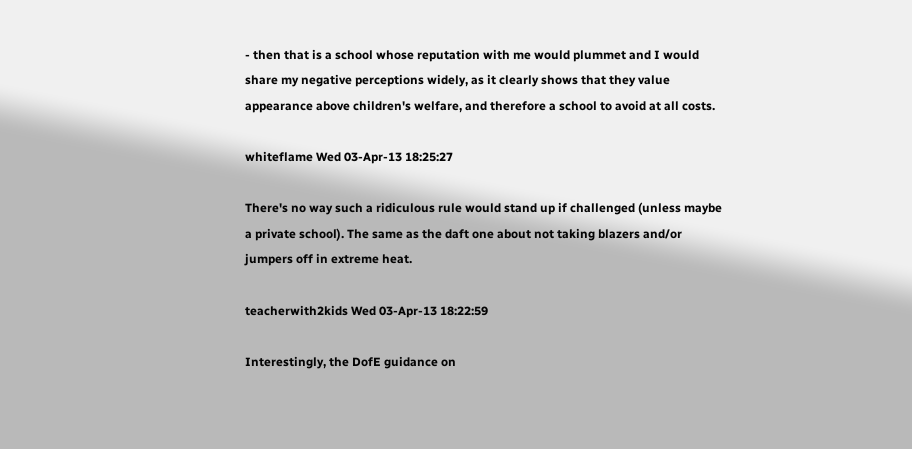- then that is a school whose reputation with me would plummet and I would share my negative perceptions widely, as it clearly shows that they value appearance above children's welfare, and therefore a school to avoid at all costs.

whiteflame Wed 03-Apr-13 18:25:27

There's no way such a ridiculous rule would stand up if challenged (unless maybe a private school). The same as the daft one about not taking blazers and/or jumpers off in extreme heat.

teacherwith2kids Wed 03-Apr-13 18:22:59

Interestingly, the DofE guidance on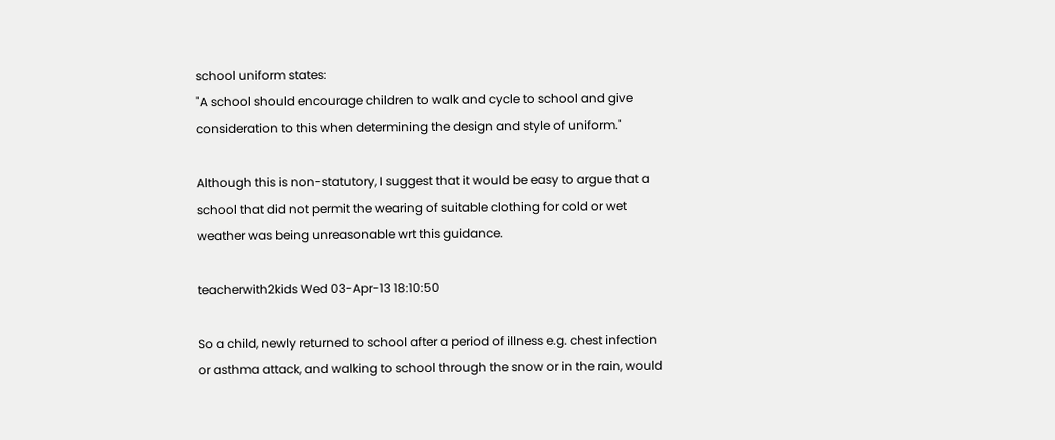school uniform states:
"A school should encourage children to walk and cycle to school and give consideration to this when determining the design and style of uniform."

Although this is non-statutory, I suggest that it would be easy to argue that a school that did not permit the wearing of suitable clothing for cold or wet weather was being unreasonable wrt this guidance.

teacherwith2kids Wed 03-Apr-13 18:10:50

So a child, newly returned to school after a period of illness e.g. chest infection or asthma attack, and walking to school through the snow or in the rain, would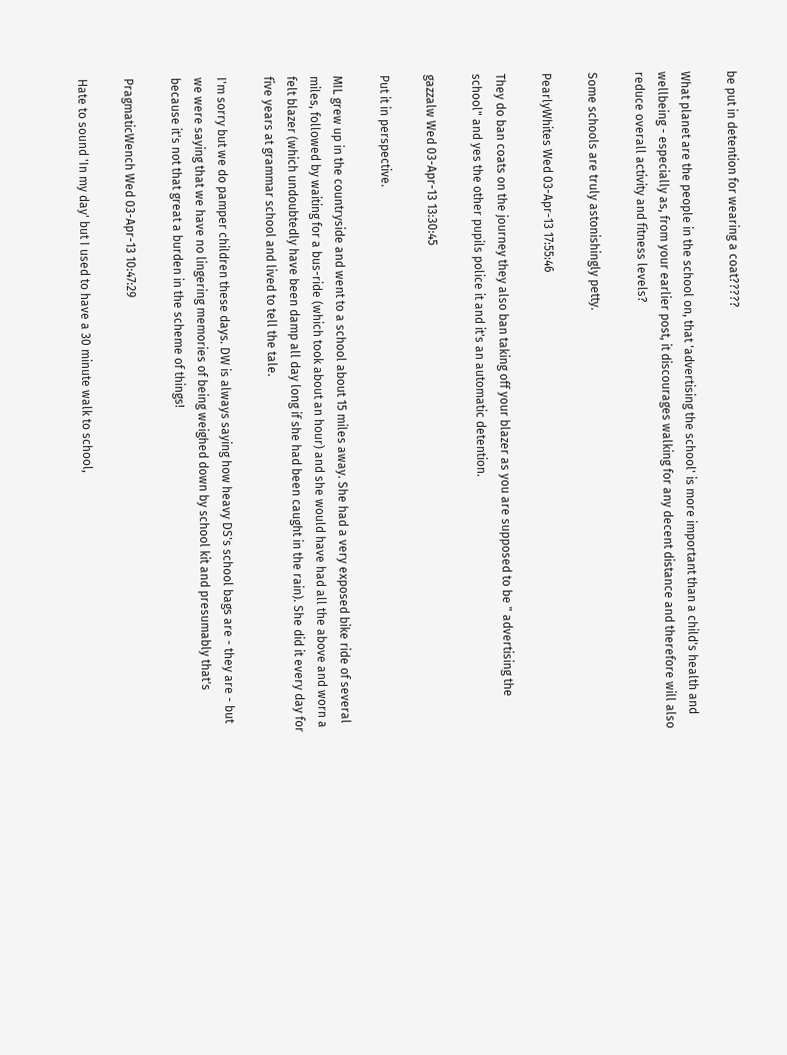be put in detention for wearing a coat?????

What planet are the people in the school on, that 'advertising the school' is more important than a child's health and wellbeing - especially as, from your earlier post, it discourages walking for any decent distance and therefore will also reduce overall activity and fitness levels?

Some schools are truly astonishingly petty.

PearlyWhites Wed 03-Apr-13 17:55:46

They do ban coats on the journey they also ban taking off your blazer as you are supposed to be " advertising the school" and yes the other pupils police it and it's an automatic detention.

gazzalw Wed 03-Apr-13 13:30:45

Put it in perspective.

MIL grew up in the countryside and went to a school about 15 miles away. She had a very exposed bike ride of several miles, followed by waiting for a bus-ride (which took about an hour) and she would have had all the above and worn a felt blazer (which undoubtedly have been damp all day long if she had been caught in the rain). She did it every day for five years at grammar school and lived to tell the tale.

I'm sorry but we do pamper children these days. DW is always saying how heavy DS's school bags are - they are - but we were saying that we have no lingering memories of being weighed down by school kit and presumably that's because it's not that great a burden in the scheme of things!

PragmaticWench Wed 03-Apr-13 10:47:29

Hate to sound 'In my day' but I used to have a 30 minute walk to school,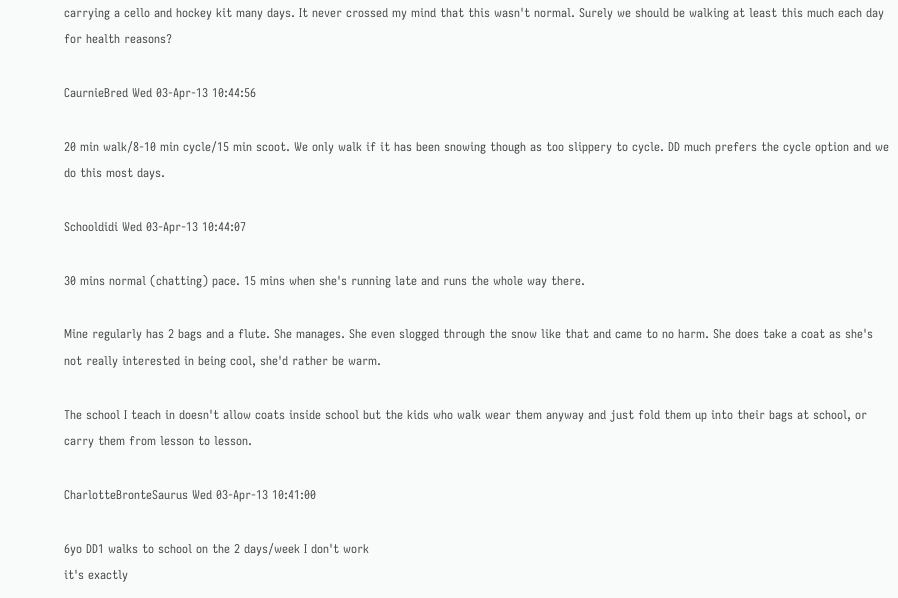carrying a cello and hockey kit many days. It never crossed my mind that this wasn't normal. Surely we should be walking at least this much each day for health reasons?

CaurnieBred Wed 03-Apr-13 10:44:56

20 min walk/8-10 min cycle/15 min scoot. We only walk if it has been snowing though as too slippery to cycle. DD much prefers the cycle option and we do this most days.

Schooldidi Wed 03-Apr-13 10:44:07

30 mins normal (chatting) pace. 15 mins when she's running late and runs the whole way there.

Mine regularly has 2 bags and a flute. She manages. She even slogged through the snow like that and came to no harm. She does take a coat as she's not really interested in being cool, she'd rather be warm.

The school I teach in doesn't allow coats inside school but the kids who walk wear them anyway and just fold them up into their bags at school, or carry them from lesson to lesson.

CharlotteBronteSaurus Wed 03-Apr-13 10:41:00

6yo DD1 walks to school on the 2 days/week I don't work
it's exactly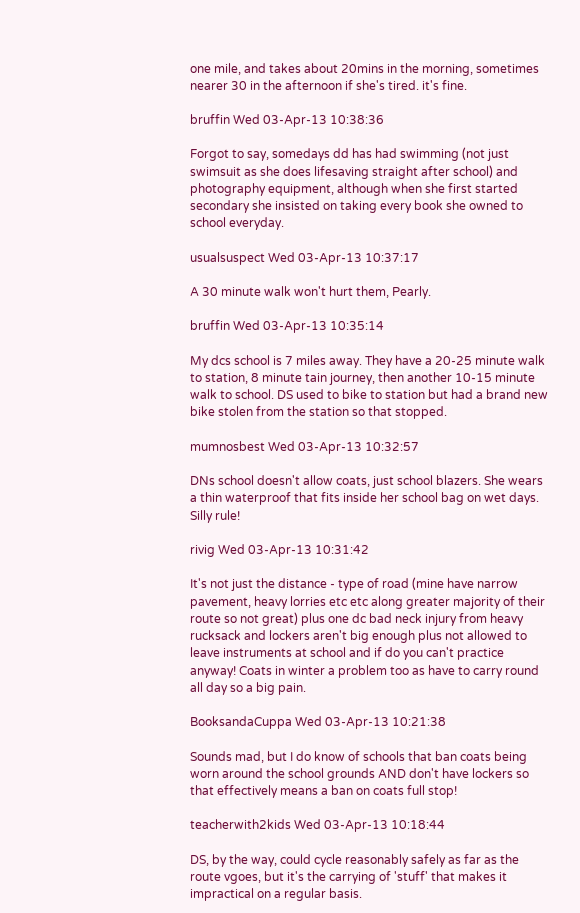one mile, and takes about 20mins in the morning, sometimes nearer 30 in the afternoon if she's tired. it's fine.

bruffin Wed 03-Apr-13 10:38:36

Forgot to say, somedays dd has had swimming (not just swimsuit as she does lifesaving straight after school) and photography equipment, although when she first started secondary she insisted on taking every book she owned to school everyday.

usualsuspect Wed 03-Apr-13 10:37:17

A 30 minute walk won't hurt them, Pearly.

bruffin Wed 03-Apr-13 10:35:14

My dcs school is 7 miles away. They have a 20-25 minute walk to station, 8 minute tain journey, then another 10-15 minute walk to school. DS used to bike to station but had a brand new bike stolen from the station so that stopped.

mumnosbest Wed 03-Apr-13 10:32:57

DNs school doesn't allow coats, just school blazers. She wears a thin waterproof that fits inside her school bag on wet days. Silly rule!

rivig Wed 03-Apr-13 10:31:42

It's not just the distance - type of road (mine have narrow pavement, heavy lorries etc etc along greater majority of their route so not great) plus one dc bad neck injury from heavy rucksack and lockers aren't big enough plus not allowed to leave instruments at school and if do you can't practice anyway! Coats in winter a problem too as have to carry round all day so a big pain.

BooksandaCuppa Wed 03-Apr-13 10:21:38

Sounds mad, but I do know of schools that ban coats being worn around the school grounds AND don't have lockers so that effectively means a ban on coats full stop!

teacherwith2kids Wed 03-Apr-13 10:18:44

DS, by the way, could cycle reasonably safely as far as the route vgoes, but it's the carrying of 'stuff' that makes it impractical on a regular basis.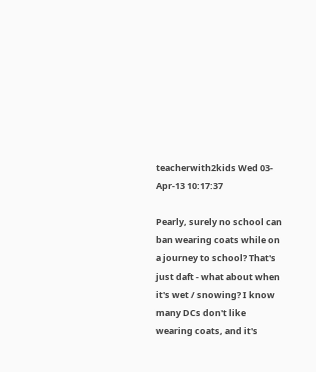teacherwith2kids Wed 03-Apr-13 10:17:37

Pearly, surely no school can ban wearing coats while on a journey to school? That's just daft - what about when it's wet / snowing? I know many DCs don't like wearing coats, and it's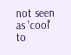not seen as 'cool' to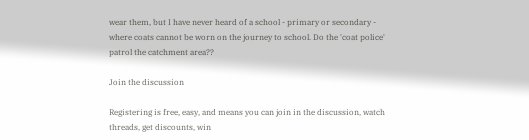wear them, but I have never heard of a school - primary or secondary - where coats cannot be worn on the journey to school. Do the 'coat police' patrol the catchment area??

Join the discussion

Registering is free, easy, and means you can join in the discussion, watch threads, get discounts, win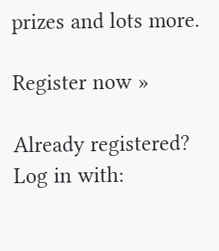prizes and lots more.

Register now »

Already registered? Log in with: